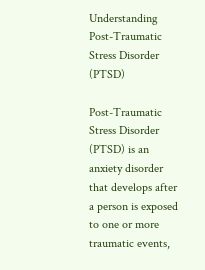Understanding Post-Traumatic Stress Disorder (PTSD)

Post-Traumatic Stress Disorder (PTSD) is an anxiety disorder that develops after a person is exposed to one or more traumatic events,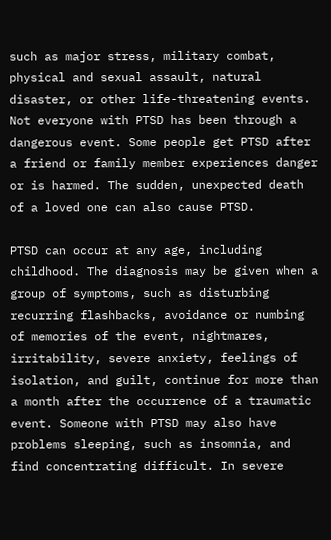such as major stress, military combat, physical and sexual assault, natural disaster, or other life-threatening events. Not everyone with PTSD has been through a dangerous event. Some people get PTSD after a friend or family member experiences danger or is harmed. The sudden, unexpected death of a loved one can also cause PTSD.

PTSD can occur at any age, including childhood. The diagnosis may be given when a group of symptoms, such as disturbing recurring flashbacks, avoidance or numbing of memories of the event, nightmares, irritability, severe anxiety, feelings of isolation, and guilt, continue for more than a month after the occurrence of a traumatic event. Someone with PTSD may also have problems sleeping, such as insomnia, and find concentrating difficult. In severe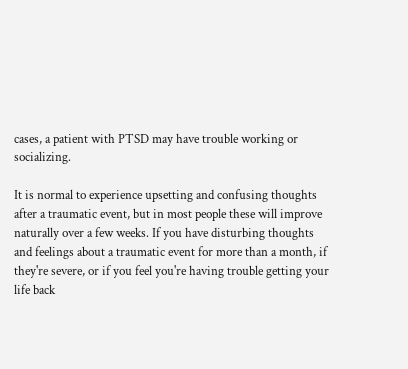cases, a patient with PTSD may have trouble working or socializing.

It is normal to experience upsetting and confusing thoughts after a traumatic event, but in most people these will improve naturally over a few weeks. If you have disturbing thoughts and feelings about a traumatic event for more than a month, if they're severe, or if you feel you're having trouble getting your life back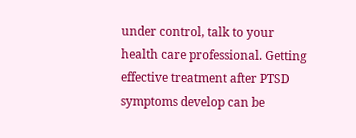under control, talk to your health care professional. Getting effective treatment after PTSD symptoms develop can be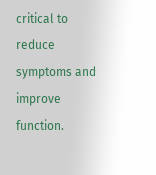critical to reduce symptoms and improve function.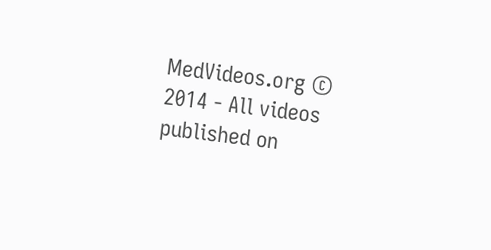MedVideos.org © 2014 - All videos published on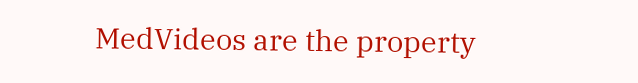MedVideos are the property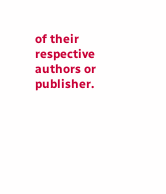of their respective authors or publisher.